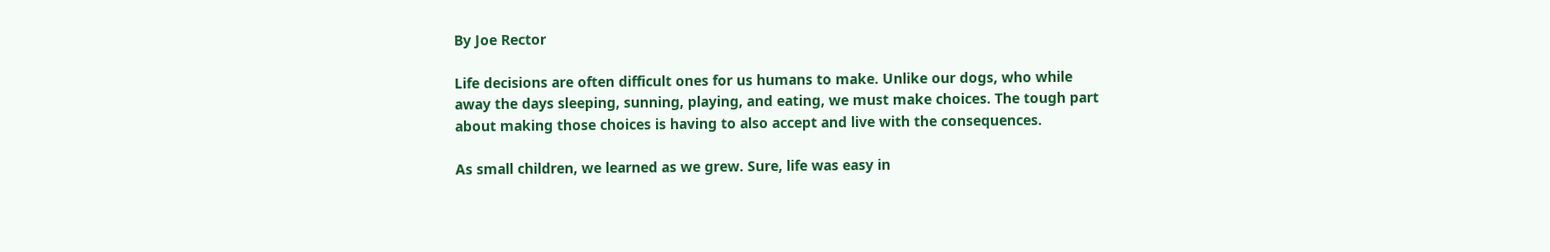By Joe Rector

Life decisions are often difficult ones for us humans to make. Unlike our dogs, who while away the days sleeping, sunning, playing, and eating, we must make choices. The tough part about making those choices is having to also accept and live with the consequences.

As small children, we learned as we grew. Sure, life was easy in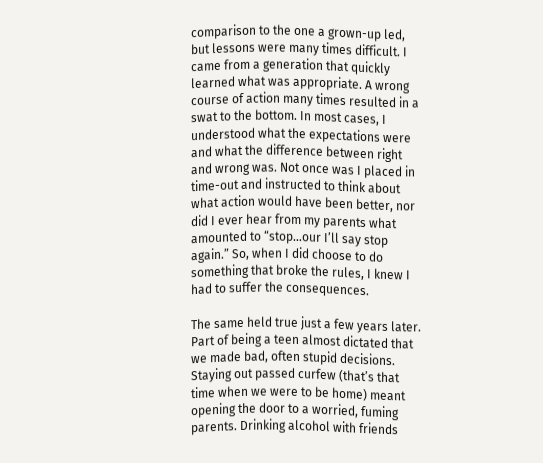comparison to the one a grown-up led, but lessons were many times difficult. I came from a generation that quickly learned what was appropriate. A wrong course of action many times resulted in a swat to the bottom. In most cases, I understood what the expectations were and what the difference between right and wrong was. Not once was I placed in time-out and instructed to think about what action would have been better, nor did I ever hear from my parents what amounted to “stop…our I’ll say stop again.” So, when I did choose to do something that broke the rules, I knew I had to suffer the consequences.

The same held true just a few years later. Part of being a teen almost dictated that we made bad, often stupid decisions. Staying out passed curfew (that’s that time when we were to be home) meant opening the door to a worried, fuming parents. Drinking alcohol with friends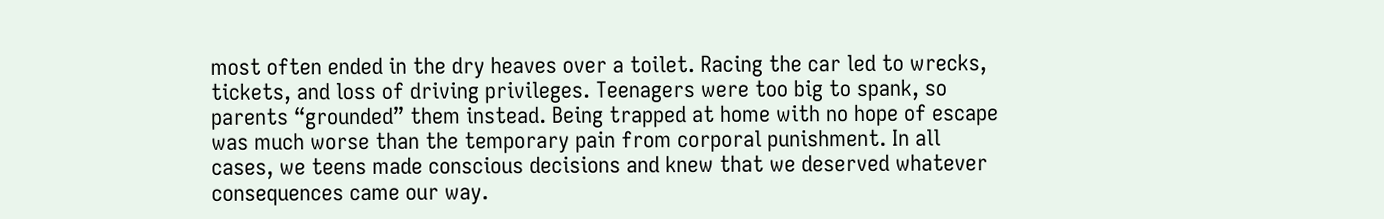most often ended in the dry heaves over a toilet. Racing the car led to wrecks, tickets, and loss of driving privileges. Teenagers were too big to spank, so parents “grounded” them instead. Being trapped at home with no hope of escape was much worse than the temporary pain from corporal punishment. In all cases, we teens made conscious decisions and knew that we deserved whatever consequences came our way.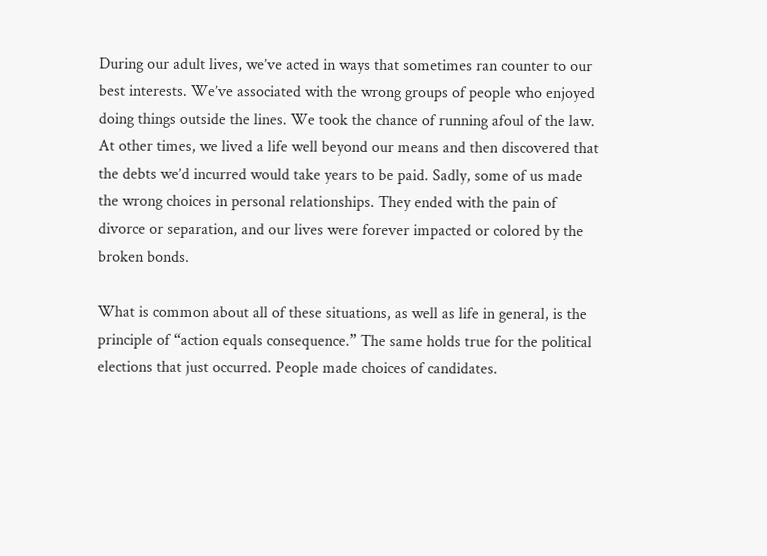During our adult lives, we’ve acted in ways that sometimes ran counter to our best interests. We’ve associated with the wrong groups of people who enjoyed doing things outside the lines. We took the chance of running afoul of the law. At other times, we lived a life well beyond our means and then discovered that the debts we’d incurred would take years to be paid. Sadly, some of us made the wrong choices in personal relationships. They ended with the pain of divorce or separation, and our lives were forever impacted or colored by the broken bonds.

What is common about all of these situations, as well as life in general, is the principle of “action equals consequence.” The same holds true for the political elections that just occurred. People made choices of candidates.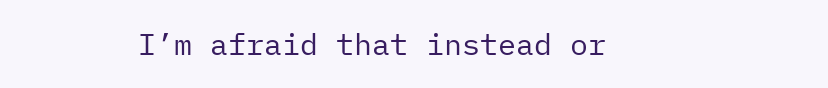I’m afraid that instead or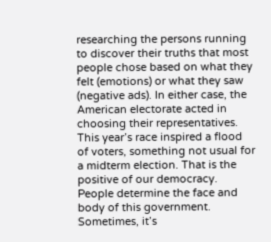researching the persons running to discover their truths that most people chose based on what they felt (emotions) or what they saw (negative ads). In either case, the American electorate acted in choosing their representatives. This year’s race inspired a flood of voters, something not usual for a midterm election. That is the positive of our democracy. People determine the face and body of this government. Sometimes, it’s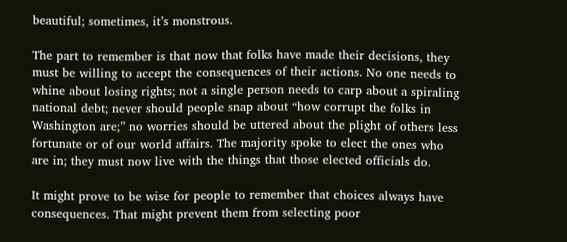beautiful; sometimes, it’s monstrous.

The part to remember is that now that folks have made their decisions, they must be willing to accept the consequences of their actions. No one needs to whine about losing rights; not a single person needs to carp about a spiraling national debt; never should people snap about “how corrupt the folks in Washington are;” no worries should be uttered about the plight of others less fortunate or of our world affairs. The majority spoke to elect the ones who are in; they must now live with the things that those elected officials do.

It might prove to be wise for people to remember that choices always have consequences. That might prevent them from selecting poor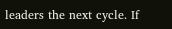leaders the next cycle. If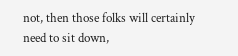not, then those folks will certainly need to sit down,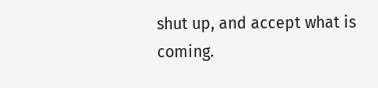shut up, and accept what is coming.